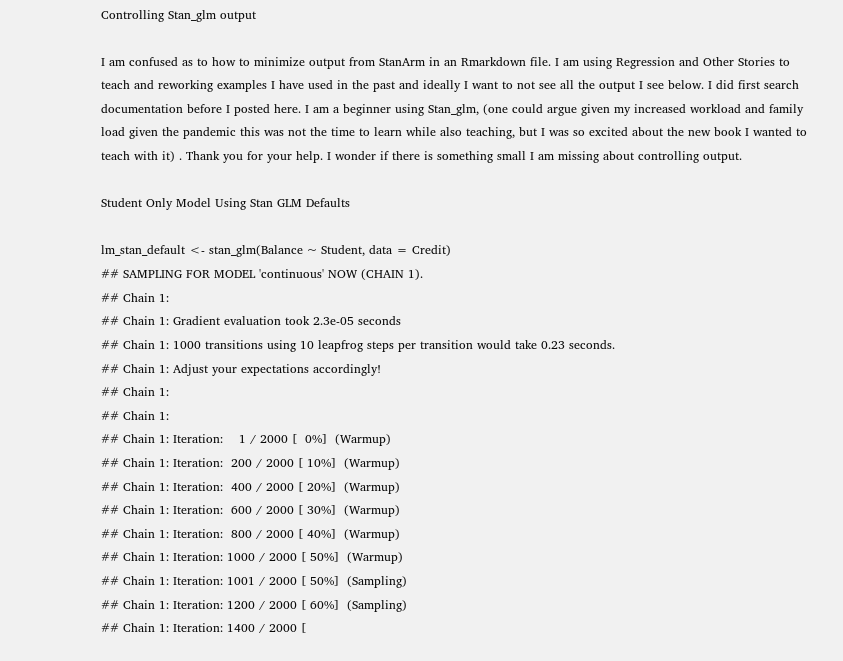Controlling Stan_glm output

I am confused as to how to minimize output from StanArm in an Rmarkdown file. I am using Regression and Other Stories to teach and reworking examples I have used in the past and ideally I want to not see all the output I see below. I did first search documentation before I posted here. I am a beginner using Stan_glm, (one could argue given my increased workload and family load given the pandemic this was not the time to learn while also teaching, but I was so excited about the new book I wanted to teach with it) . Thank you for your help. I wonder if there is something small I am missing about controlling output.

Student Only Model Using Stan GLM Defaults

lm_stan_default <- stan_glm(Balance ~ Student, data = Credit)
## SAMPLING FOR MODEL 'continuous' NOW (CHAIN 1).
## Chain 1:
## Chain 1: Gradient evaluation took 2.3e-05 seconds
## Chain 1: 1000 transitions using 10 leapfrog steps per transition would take 0.23 seconds.
## Chain 1: Adjust your expectations accordingly!
## Chain 1:
## Chain 1:
## Chain 1: Iteration:    1 / 2000 [  0%]  (Warmup)
## Chain 1: Iteration:  200 / 2000 [ 10%]  (Warmup)
## Chain 1: Iteration:  400 / 2000 [ 20%]  (Warmup)
## Chain 1: Iteration:  600 / 2000 [ 30%]  (Warmup)
## Chain 1: Iteration:  800 / 2000 [ 40%]  (Warmup)
## Chain 1: Iteration: 1000 / 2000 [ 50%]  (Warmup)
## Chain 1: Iteration: 1001 / 2000 [ 50%]  (Sampling)
## Chain 1: Iteration: 1200 / 2000 [ 60%]  (Sampling)
## Chain 1: Iteration: 1400 / 2000 [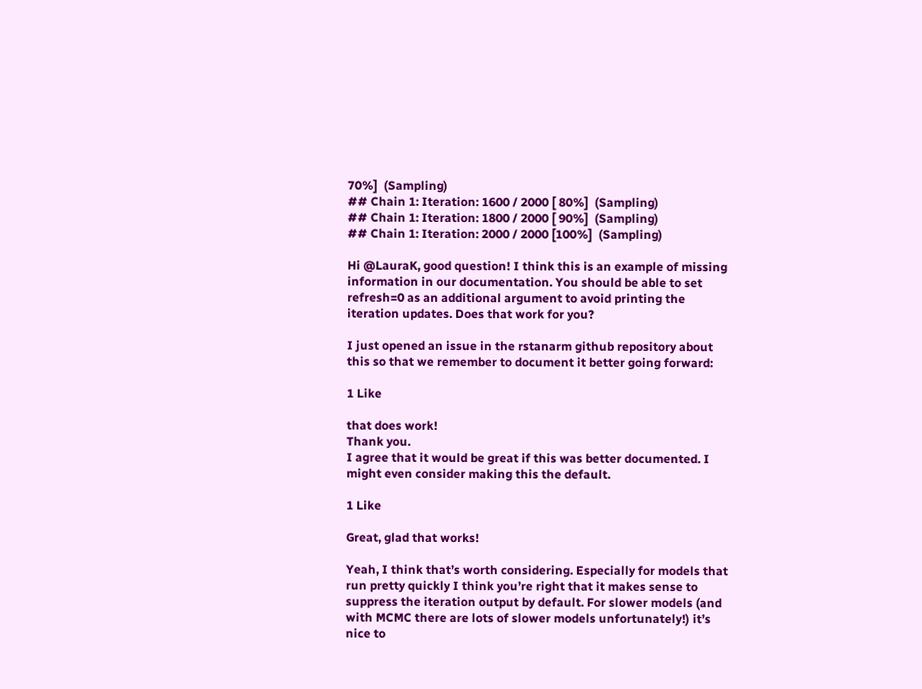70%]  (Sampling)
## Chain 1: Iteration: 1600 / 2000 [ 80%]  (Sampling)
## Chain 1: Iteration: 1800 / 2000 [ 90%]  (Sampling)
## Chain 1: Iteration: 2000 / 2000 [100%]  (Sampling)

Hi @LauraK, good question! I think this is an example of missing information in our documentation. You should be able to set refresh=0 as an additional argument to avoid printing the iteration updates. Does that work for you?

I just opened an issue in the rstanarm github repository about this so that we remember to document it better going forward:

1 Like

that does work!
Thank you.
I agree that it would be great if this was better documented. I might even consider making this the default.

1 Like

Great, glad that works!

Yeah, I think that’s worth considering. Especially for models that run pretty quickly I think you’re right that it makes sense to suppress the iteration output by default. For slower models (and with MCMC there are lots of slower models unfortunately!) it’s nice to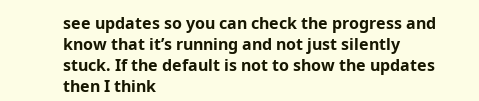see updates so you can check the progress and know that it’s running and not just silently stuck. If the default is not to show the updates then I think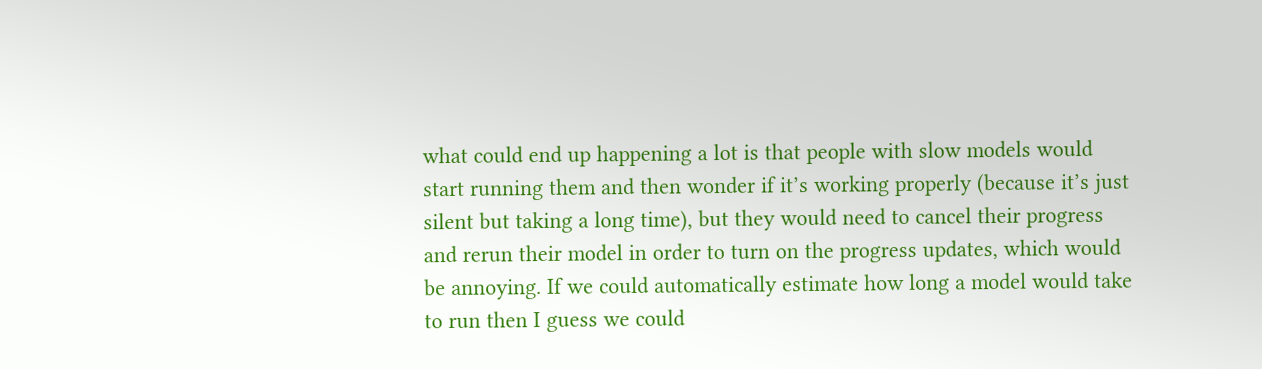what could end up happening a lot is that people with slow models would start running them and then wonder if it’s working properly (because it’s just silent but taking a long time), but they would need to cancel their progress and rerun their model in order to turn on the progress updates, which would be annoying. If we could automatically estimate how long a model would take to run then I guess we could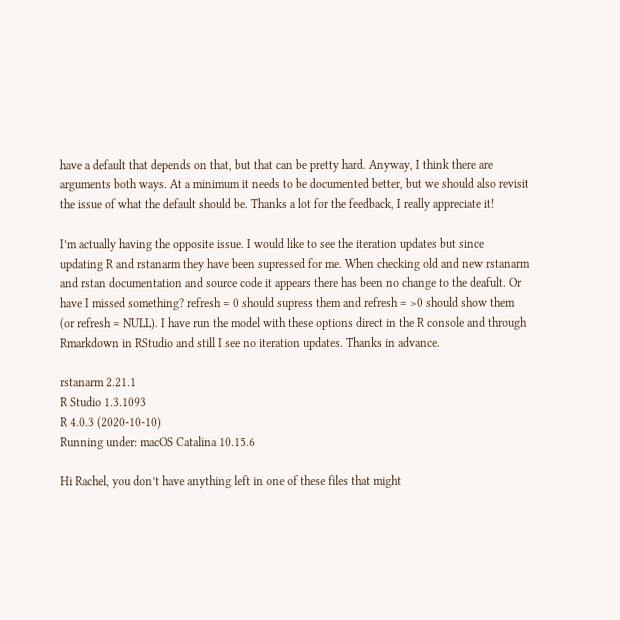have a default that depends on that, but that can be pretty hard. Anyway, I think there are arguments both ways. At a minimum it needs to be documented better, but we should also revisit the issue of what the default should be. Thanks a lot for the feedback, I really appreciate it!

I’m actually having the opposite issue. I would like to see the iteration updates but since updating R and rstanarm they have been supressed for me. When checking old and new rstanarm and rstan documentation and source code it appears there has been no change to the deafult. Or have I missed something? refresh = 0 should supress them and refresh = >0 should show them (or refresh = NULL). I have run the model with these options direct in the R console and through Rmarkdown in RStudio and still I see no iteration updates. Thanks in advance.

rstanarm 2.21.1
R Studio 1.3.1093
R 4.0.3 (2020-10-10)
Running under: macOS Catalina 10.15.6

Hi Rachel, you don’t have anything left in one of these files that might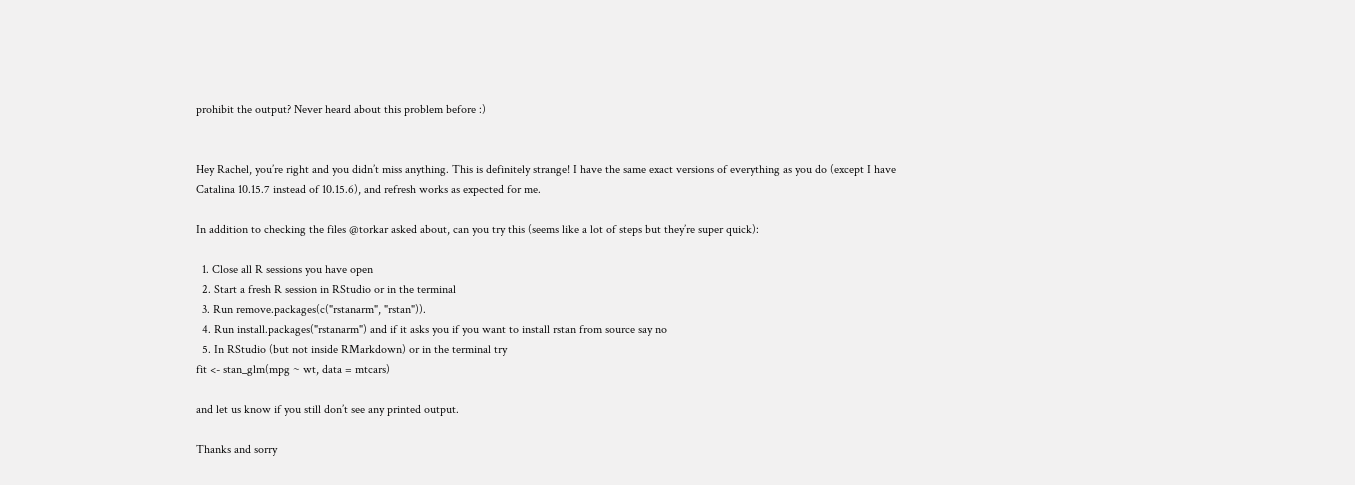prohibit the output? Never heard about this problem before :)


Hey Rachel, you’re right and you didn’t miss anything. This is definitely strange! I have the same exact versions of everything as you do (except I have Catalina 10.15.7 instead of 10.15.6), and refresh works as expected for me.

In addition to checking the files @torkar asked about, can you try this (seems like a lot of steps but they’re super quick):

  1. Close all R sessions you have open
  2. Start a fresh R session in RStudio or in the terminal
  3. Run remove.packages(c("rstanarm", "rstan")).
  4. Run install.packages("rstanarm") and if it asks you if you want to install rstan from source say no
  5. In RStudio (but not inside RMarkdown) or in the terminal try
fit <- stan_glm(mpg ~ wt, data = mtcars)

and let us know if you still don’t see any printed output.

Thanks and sorry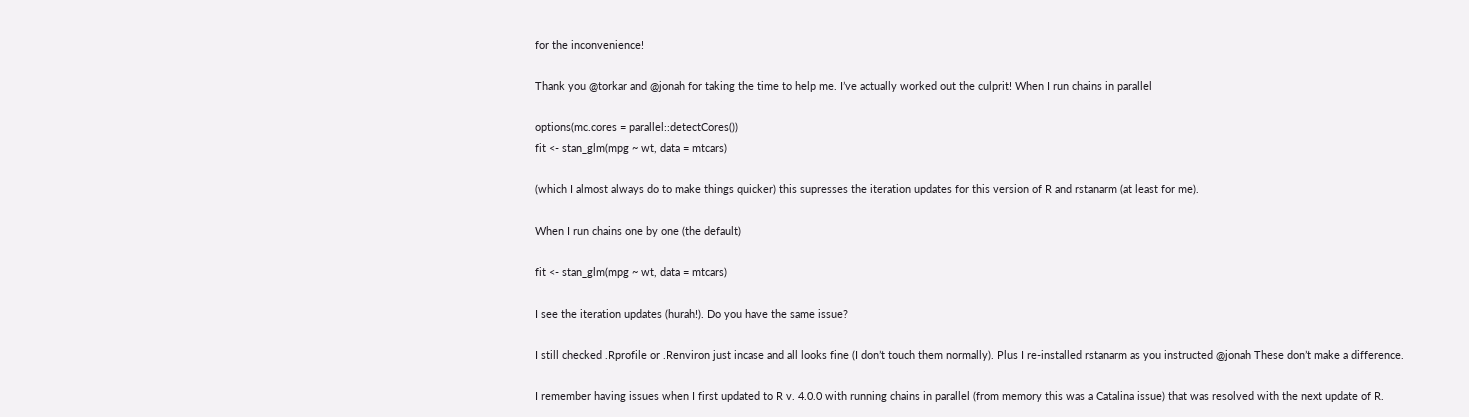for the inconvenience!

Thank you @torkar and @jonah for taking the time to help me. I’ve actually worked out the culprit! When I run chains in parallel

options(mc.cores = parallel::detectCores())
fit <- stan_glm(mpg ~ wt, data = mtcars)

(which I almost always do to make things quicker) this supresses the iteration updates for this version of R and rstanarm (at least for me).

When I run chains one by one (the default)

fit <- stan_glm(mpg ~ wt, data = mtcars)

I see the iteration updates (hurah!). Do you have the same issue?

I still checked .Rprofile or .Renviron just incase and all looks fine (I don’t touch them normally). Plus I re-installed rstanarm as you instructed @jonah These don’t make a difference.

I remember having issues when I first updated to R v. 4.0.0 with running chains in parallel (from memory this was a Catalina issue) that was resolved with the next update of R.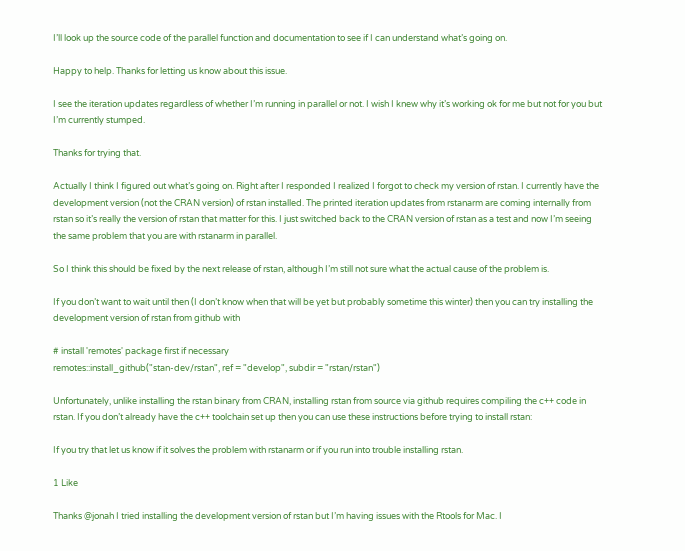I’ll look up the source code of the parallel function and documentation to see if I can understand what’s going on.

Happy to help. Thanks for letting us know about this issue.

I see the iteration updates regardless of whether I’m running in parallel or not. I wish I knew why it’s working ok for me but not for you but I’m currently stumped.

Thanks for trying that.

Actually I think I figured out what’s going on. Right after I responded I realized I forgot to check my version of rstan. I currently have the development version (not the CRAN version) of rstan installed. The printed iteration updates from rstanarm are coming internally from rstan so it’s really the version of rstan that matter for this. I just switched back to the CRAN version of rstan as a test and now I’m seeing the same problem that you are with rstanarm in parallel.

So I think this should be fixed by the next release of rstan, although I’m still not sure what the actual cause of the problem is.

If you don’t want to wait until then (I don’t know when that will be yet but probably sometime this winter) then you can try installing the development version of rstan from github with

# install 'remotes' package first if necessary
remotes::install_github("stan-dev/rstan", ref = "develop", subdir = "rstan/rstan")

Unfortunately, unlike installing the rstan binary from CRAN, installing rstan from source via github requires compiling the c++ code in rstan. If you don’t already have the c++ toolchain set up then you can use these instructions before trying to install rstan:

If you try that let us know if it solves the problem with rstanarm or if you run into trouble installing rstan.

1 Like

Thanks @jonah I tried installing the development version of rstan but I’m having issues with the Rtools for Mac. I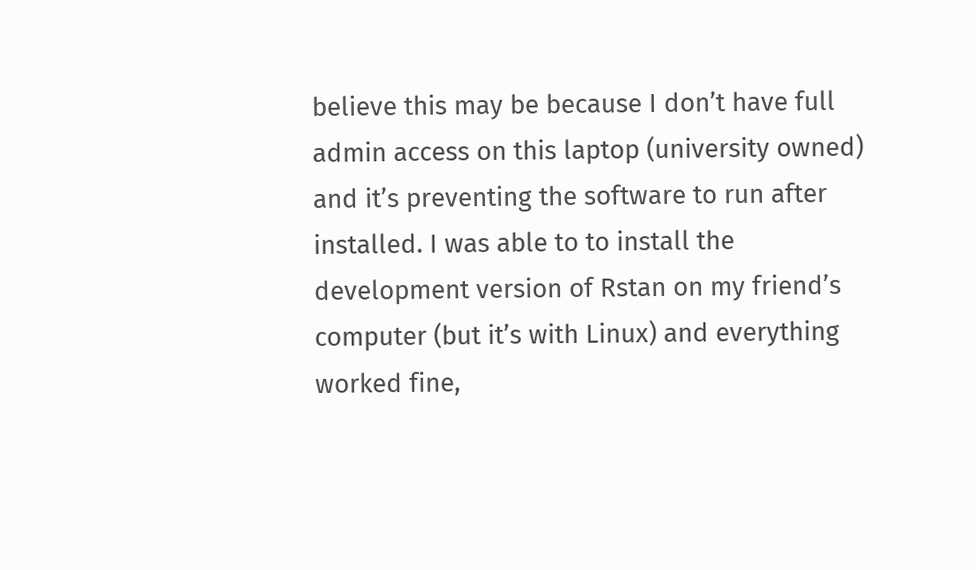believe this may be because I don’t have full admin access on this laptop (university owned) and it’s preventing the software to run after installed. I was able to to install the development version of Rstan on my friend’s computer (but it’s with Linux) and everything worked fine,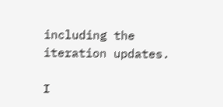including the iteration updates.

I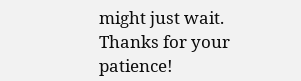might just wait. Thanks for your patience!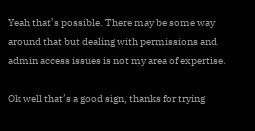Yeah that’s possible. There may be some way around that but dealing with permissions and admin access issues is not my area of expertise.

Ok well that’s a good sign, thanks for trying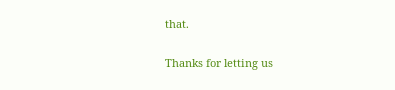that.

Thanks for letting us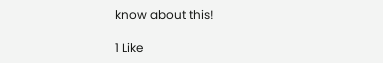know about this!

1 Like